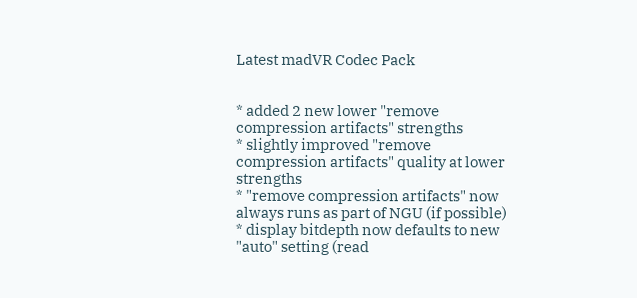Latest madVR Codec Pack


* added 2 new lower "remove compression artifacts" strengths
* slightly improved "remove compression artifacts" quality at lower strengths
* "remove compression artifacts" now always runs as part of NGU (if possible)
* display bitdepth now defaults to new "auto" setting (read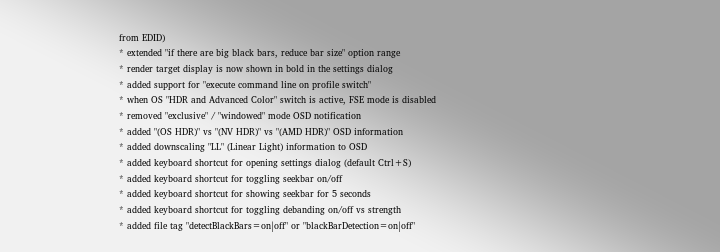from EDID)
* extended "if there are big black bars, reduce bar size" option range
* render target display is now shown in bold in the settings dialog
* added support for "execute command line on profile switch"
* when OS "HDR and Advanced Color" switch is active, FSE mode is disabled
* removed "exclusive" / "windowed" mode OSD notification
* added "(OS HDR)" vs "(NV HDR)" vs "(AMD HDR)" OSD information
* added downscaling "LL" (Linear Light) information to OSD
* added keyboard shortcut for opening settings dialog (default Ctrl+S)
* added keyboard shortcut for toggling seekbar on/off
* added keyboard shortcut for showing seekbar for 5 seconds
* added keyboard shortcut for toggling debanding on/off vs strength
* added file tag "detectBlackBars=on|off" or "blackBarDetection=on|off"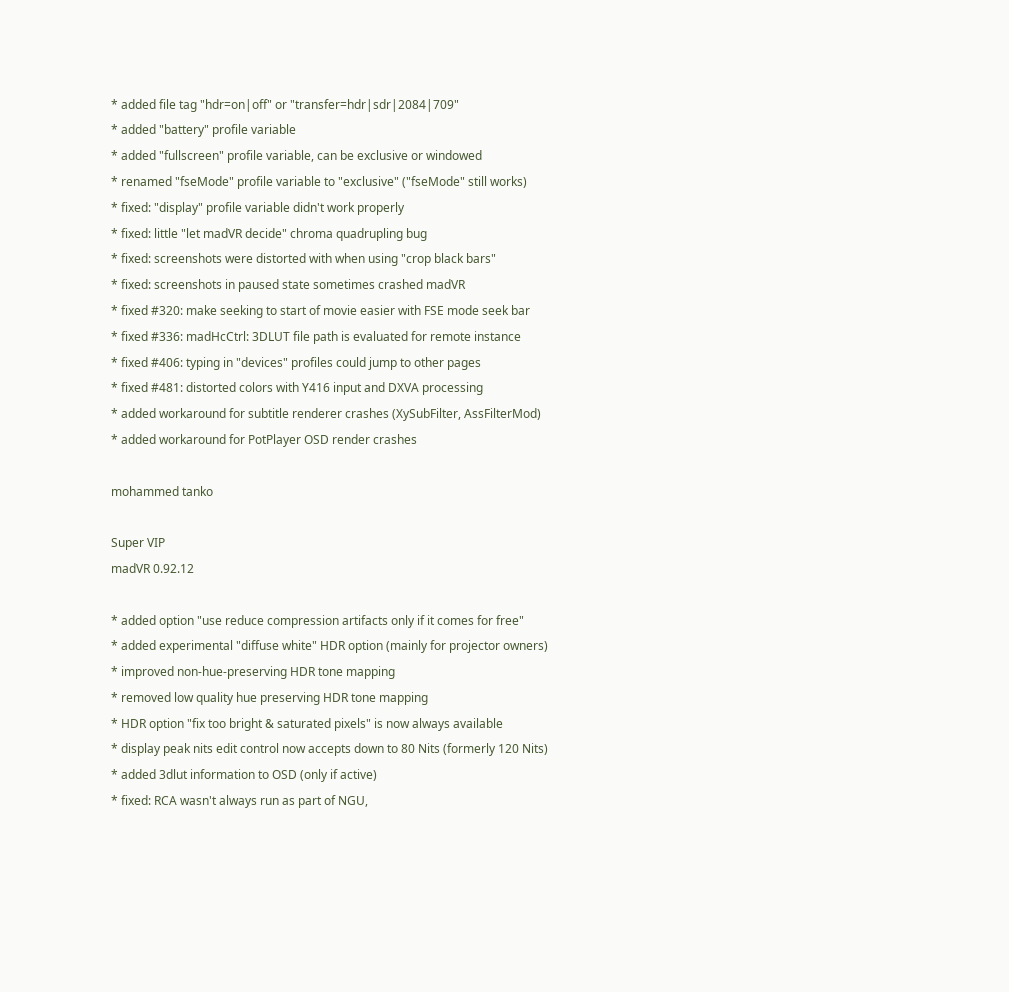* added file tag "hdr=on|off" or "transfer=hdr|sdr|2084|709"
* added "battery" profile variable
* added "fullscreen" profile variable, can be exclusive or windowed
* renamed "fseMode" profile variable to "exclusive" ("fseMode" still works)
* fixed: "display" profile variable didn't work properly
* fixed: little "let madVR decide" chroma quadrupling bug
* fixed: screenshots were distorted with when using "crop black bars"
* fixed: screenshots in paused state sometimes crashed madVR
* fixed #320: make seeking to start of movie easier with FSE mode seek bar
* fixed #336: madHcCtrl: 3DLUT file path is evaluated for remote instance
* fixed #406: typing in "devices" profiles could jump to other pages
* fixed #481: distorted colors with Y416 input and DXVA processing
* added workaround for subtitle renderer crashes (XySubFilter, AssFilterMod)
* added workaround for PotPlayer OSD render crashes

mohammed tanko

Super VIP
madVR 0.92.12

* added option "use reduce compression artifacts only if it comes for free"
* added experimental "diffuse white" HDR option (mainly for projector owners)
* improved non-hue-preserving HDR tone mapping
* removed low quality hue preserving HDR tone mapping
* HDR option "fix too bright & saturated pixels" is now always available
* display peak nits edit control now accepts down to 80 Nits (formerly 120 Nits)
* added 3dlut information to OSD (only if active)
* fixed: RCA wasn't always run as part of NGU,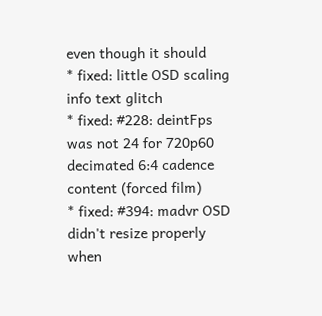even though it should
* fixed: little OSD scaling info text glitch
* fixed: #228: deintFps was not 24 for 720p60 decimated 6:4 cadence content (forced film)
* fixed: #394: madvr OSD didn't resize properly when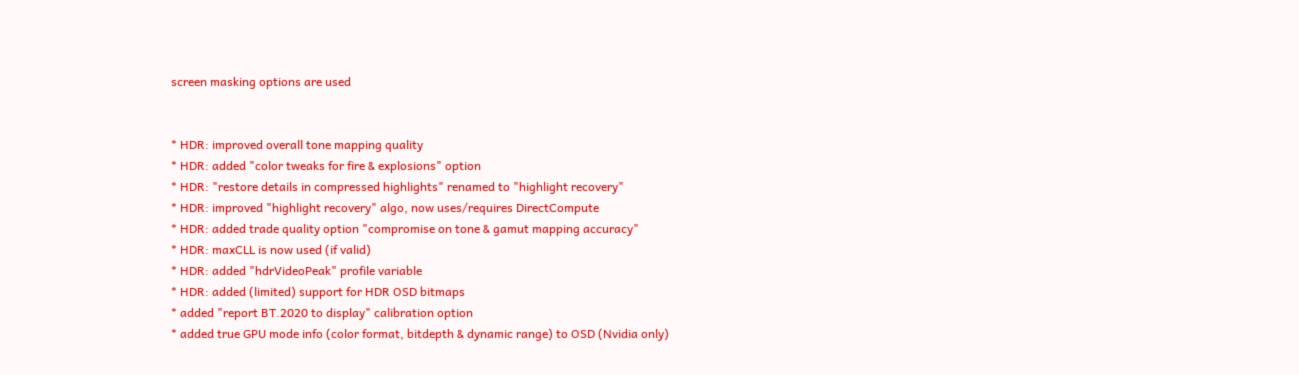screen masking options are used


* HDR: improved overall tone mapping quality
* HDR: added "color tweaks for fire & explosions" option
* HDR: "restore details in compressed highlights" renamed to "highlight recovery"
* HDR: improved "highlight recovery" algo, now uses/requires DirectCompute
* HDR: added trade quality option "compromise on tone & gamut mapping accuracy"
* HDR: maxCLL is now used (if valid)
* HDR: added "hdrVideoPeak" profile variable
* HDR: added (limited) support for HDR OSD bitmaps
* added "report BT.2020 to display" calibration option
* added true GPU mode info (color format, bitdepth & dynamic range) to OSD (Nvidia only)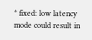* fixed: low latency mode could result in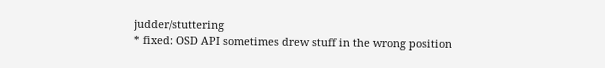judder/stuttering
* fixed: OSD API sometimes drew stuff in the wrong position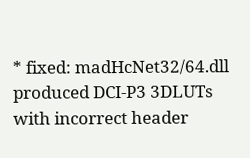* fixed: madHcNet32/64.dll produced DCI-P3 3DLUTs with incorrect header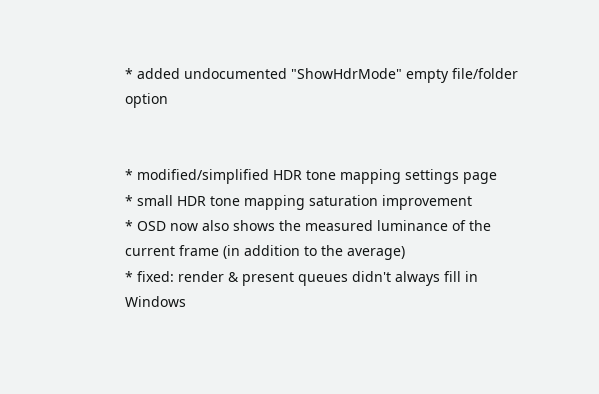* added undocumented "ShowHdrMode" empty file/folder option


* modified/simplified HDR tone mapping settings page
* small HDR tone mapping saturation improvement
* OSD now also shows the measured luminance of the current frame (in addition to the average)
* fixed: render & present queues didn't always fill in Windows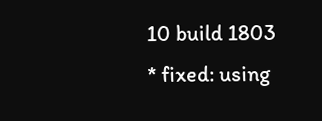10 build 1803
* fixed: using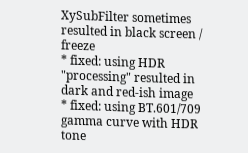XySubFilter sometimes resulted in black screen / freeze
* fixed: using HDR "processing" resulted in dark and red-ish image
* fixed: using BT.601/709 gamma curve with HDR tone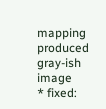mapping produced gray-ish image
* fixed: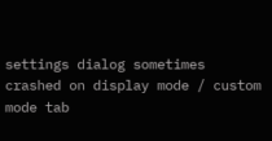settings dialog sometimes crashed on display mode / custom mode tab